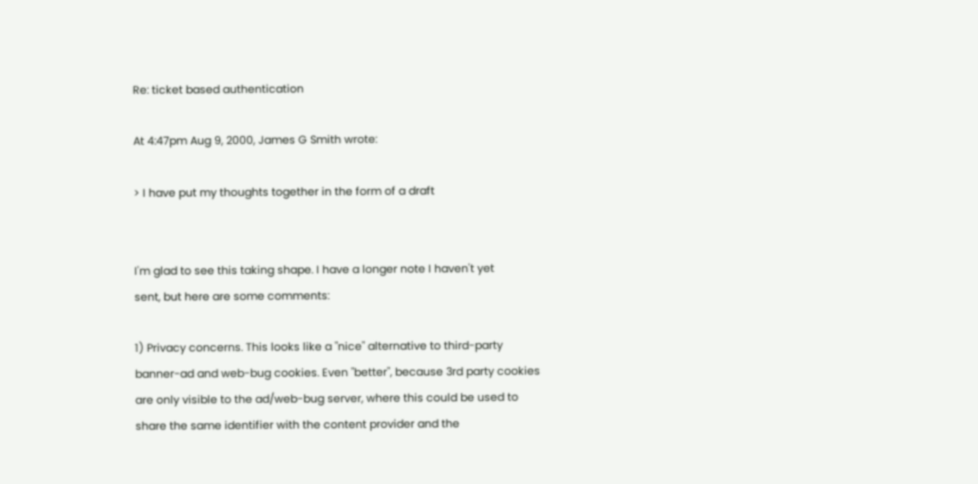Re: ticket based authentication

At 4:47pm Aug 9, 2000, James G Smith wrote:

> I have put my thoughts together in the form of a draft


I'm glad to see this taking shape. I have a longer note I haven't yet
sent, but here are some comments:

1) Privacy concerns. This looks like a "nice" alternative to third-party
banner-ad and web-bug cookies. Even "better", because 3rd party cookies
are only visible to the ad/web-bug server, where this could be used to
share the same identifier with the content provider and the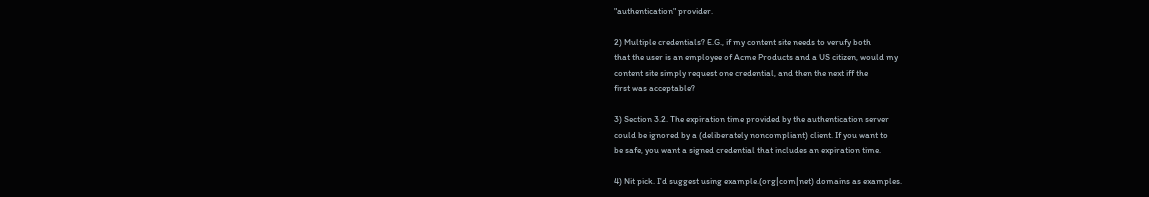"authentication" provider.

2) Multiple credentials? E.G., if my content site needs to verufy both
that the user is an employee of Acme Products and a US citizen, would my
content site simply request one credential, and then the next iff the
first was acceptable?

3) Section 3.2. The expiration time provided by the authentication server
could be ignored by a (deliberately noncompliant) client. If you want to
be safe, you want a signed credential that includes an expiration time.

4) Nit pick. I'd suggest using example.(org|com|net) domains as examples.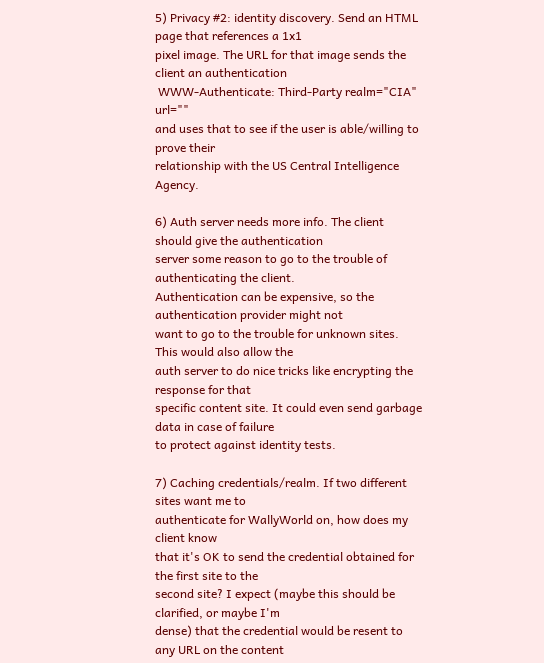5) Privacy #2: identity discovery. Send an HTML page that references a 1x1
pixel image. The URL for that image sends the client an authentication
 WWW-Authenticate: Third-Party realm="CIA" url=""
and uses that to see if the user is able/willing to prove their
relationship with the US Central Intelligence Agency.

6) Auth server needs more info. The client should give the authentication
server some reason to go to the trouble of authenticating the client.
Authentication can be expensive, so the authentication provider might not
want to go to the trouble for unknown sites. This would also allow the
auth server to do nice tricks like encrypting the response for that
specific content site. It could even send garbage data in case of failure
to protect against identity tests.

7) Caching credentials/realm. If two different sites want me to
authenticate for WallyWorld on, how does my client know
that it's OK to send the credential obtained for the first site to the
second site? I expect (maybe this should be clarified, or maybe I'm
dense) that the credential would be resent to any URL on the content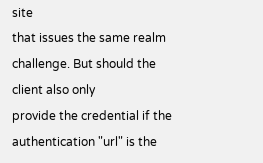site
that issues the same realm challenge. But should the client also only
provide the credential if the authentication "url" is the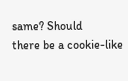same? Should
there be a cookie-like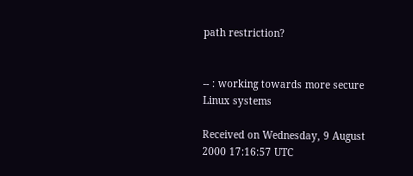path restriction?


-- : working towards more secure Linux systems

Received on Wednesday, 9 August 2000 17:16:57 UTC